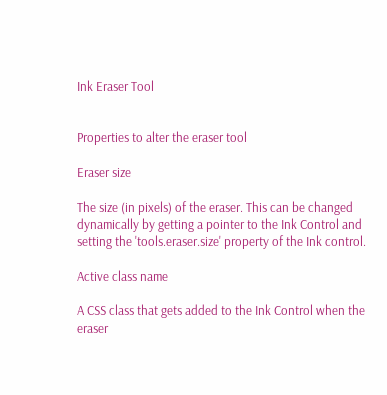Ink Eraser Tool


Properties to alter the eraser tool

Eraser size

The size (in pixels) of the eraser. This can be changed dynamically by getting a pointer to the Ink Control and setting the 'tools.eraser.size' property of the Ink control.

Active class name

A CSS class that gets added to the Ink Control when the eraser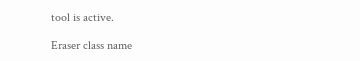tool is active.

Eraser class name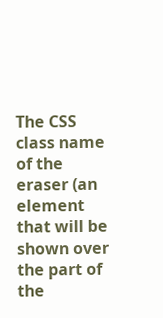The CSS class name of the eraser (an element that will be shown over the part of the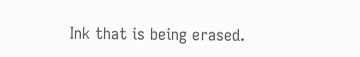Ink that is being erased.